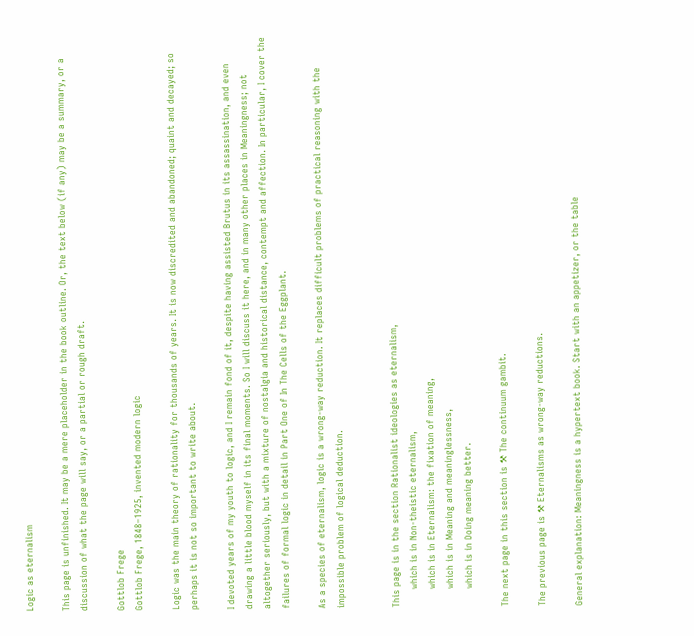Logic as eternalism

This page is unfinished. It may be a mere placeholder in the book outline. Or, the text below (if any) may be a summary, or a discussion of what the page will say, or a partial or rough draft.

Gottlob Frege
Gottlob Frege, 1848–1925, invented modern logic

Logic was the main theory of rationality for thousands of years. It is now discredited and abandoned; quaint and decayed; so perhaps it is not so important to write about.

I devoted years of my youth to logic, and I remain fond of it, despite having assisted Brutus in its assassination, and even drawing a little blood myself in its final moments. So I will discuss it here, and in many other places in Meaningness; not altogether seriously, but with a mixture of nostalgia and historical distance, contempt and affection. In particular, I cover the failures of formal logic in detail in Part One of In The Cells of the Eggplant.

As a species of eternalism, logic is a wrong-way reduction. It replaces difficult problems of practical reasoning with the impossible problem of logical deduction.


This page is in the section Rationalist ideologies as eternalism,
      which is in Non-theistic eternalism,
      which is in Eternalism: the fixation of meaning,
      which is in Meaning and meaninglessness,
      which is in Doing meaning better.

The next page in this section is ⚒ The continuum gambit.

The previous page is ⚒ Eternalisms as wrong-way reductions.

General explanation: Meaningness is a hypertext book. Start with an appetizer, or the table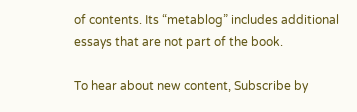of contents. Its “metablog” includes additional essays that are not part of the book.

To hear about new content, Subscribe by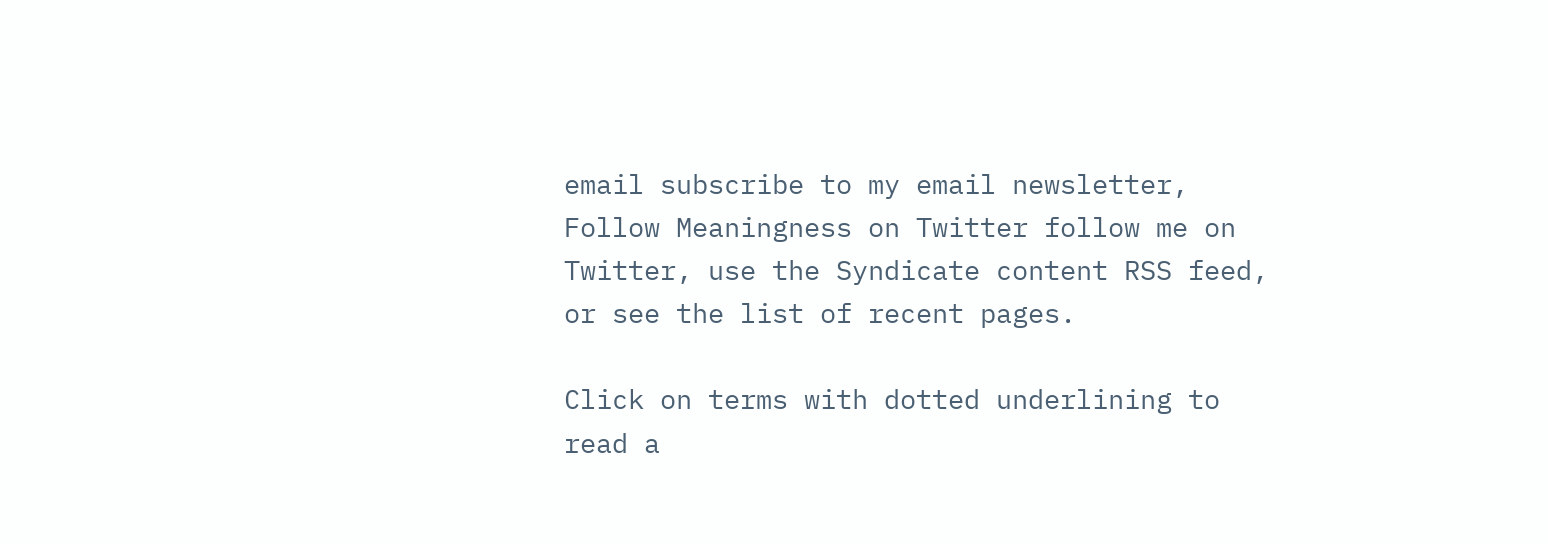email subscribe to my email newsletter, Follow Meaningness on Twitter follow me on Twitter, use the Syndicate content RSS feed, or see the list of recent pages.

Click on terms with dotted underlining to read a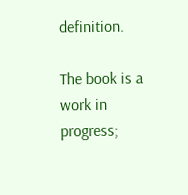definition.

The book is a work in progress;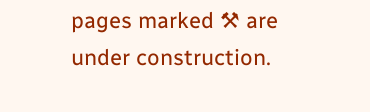pages marked ⚒ are under construction.